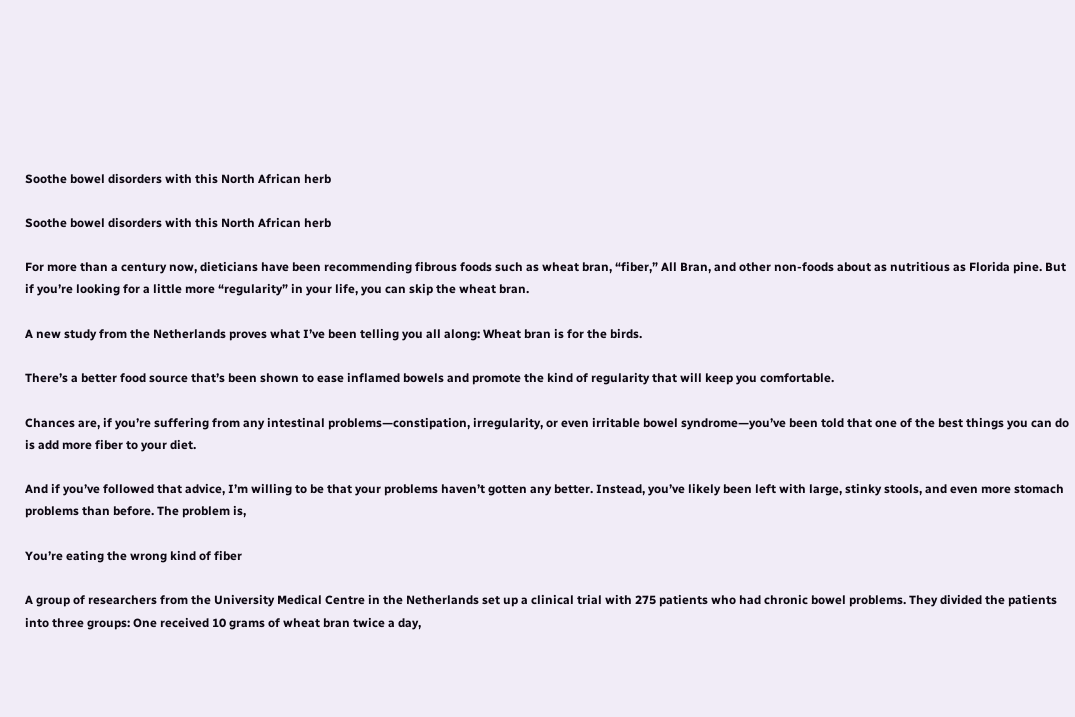Soothe bowel disorders with this North African herb

Soothe bowel disorders with this North African herb

For more than a century now, dieticians have been recommending fibrous foods such as wheat bran, “fiber,” All Bran, and other non-foods about as nutritious as Florida pine. But if you’re looking for a little more “regularity” in your life, you can skip the wheat bran.

A new study from the Netherlands proves what I’ve been telling you all along: Wheat bran is for the birds.

There’s a better food source that’s been shown to ease inflamed bowels and promote the kind of regularity that will keep you comfortable.

Chances are, if you’re suffering from any intestinal problems—constipation, irregularity, or even irritable bowel syndrome—you’ve been told that one of the best things you can do is add more fiber to your diet.

And if you’ve followed that advice, I’m willing to be that your problems haven’t gotten any better. Instead, you’ve likely been left with large, stinky stools, and even more stomach problems than before. The problem is,

You’re eating the wrong kind of fiber

A group of researchers from the University Medical Centre in the Netherlands set up a clinical trial with 275 patients who had chronic bowel problems. They divided the patients into three groups: One received 10 grams of wheat bran twice a day,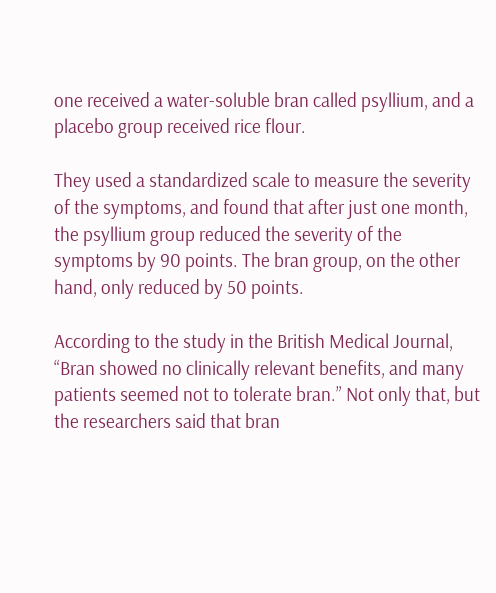one received a water-soluble bran called psyllium, and a placebo group received rice flour.

They used a standardized scale to measure the severity of the symptoms, and found that after just one month, the psyllium group reduced the severity of the symptoms by 90 points. The bran group, on the other hand, only reduced by 50 points.

According to the study in the British Medical Journal, “Bran showed no clinically relevant benefits, and many patients seemed not to tolerate bran.” Not only that, but the researchers said that bran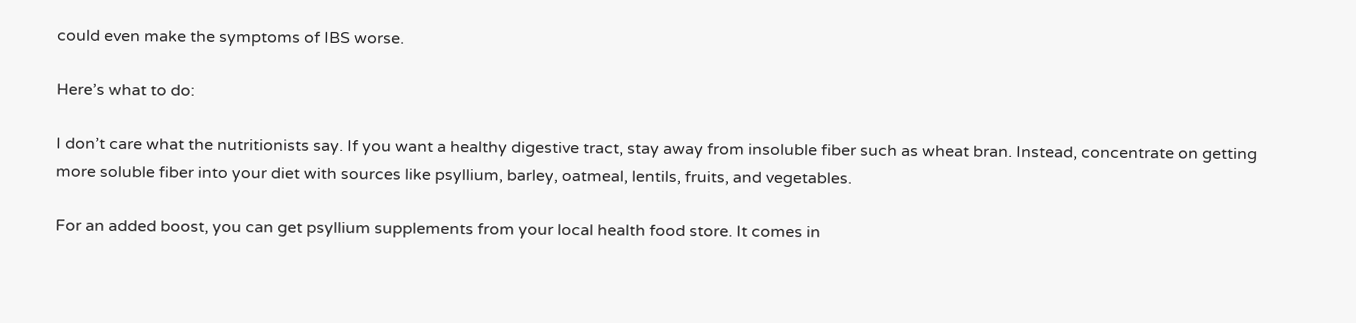could even make the symptoms of IBS worse.

Here’s what to do:

I don’t care what the nutritionists say. If you want a healthy digestive tract, stay away from insoluble fiber such as wheat bran. Instead, concentrate on getting more soluble fiber into your diet with sources like psyllium, barley, oatmeal, lentils, fruits, and vegetables.

For an added boost, you can get psyllium supplements from your local health food store. It comes in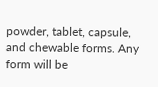powder, tablet, capsule, and chewable forms. Any form will be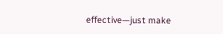effective—just make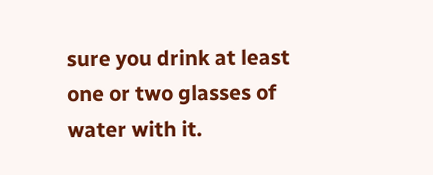sure you drink at least one or two glasses of water with it.